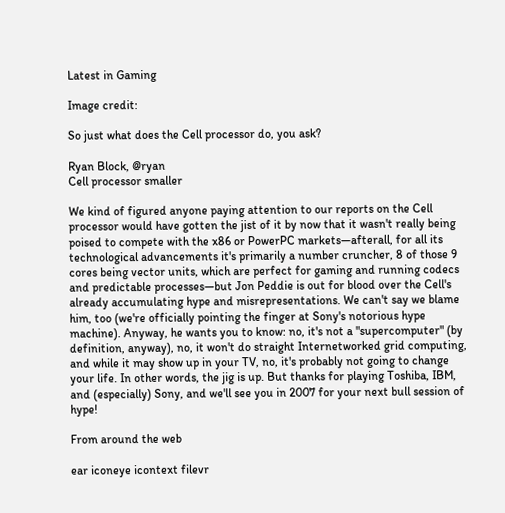Latest in Gaming

Image credit:

So just what does the Cell processor do, you ask?

Ryan Block, @ryan
Cell processor smaller

We kind of figured anyone paying attention to our reports on the Cell processor would have gotten the jist of it by now that it wasn't really being poised to compete with the x86 or PowerPC markets—afterall, for all its technological advancements it's primarily a number cruncher, 8 of those 9 cores being vector units, which are perfect for gaming and running codecs and predictable processes—but Jon Peddie is out for blood over the Cell's already accumulating hype and misrepresentations. We can't say we blame him, too (we're officially pointing the finger at Sony's notorious hype machine). Anyway, he wants you to know: no, it's not a "supercomputer" (by definition, anyway), no, it won't do straight Internetworked grid computing, and while it may show up in your TV, no, it's probably not going to change your life. In other words, the jig is up. But thanks for playing Toshiba, IBM, and (especially) Sony, and we'll see you in 2007 for your next bull session of hype!

From around the web

ear iconeye icontext filevr